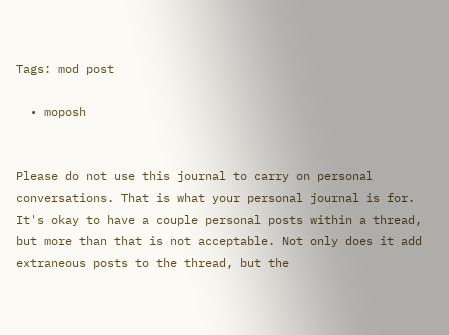Tags: mod post

  • moposh


Please do not use this journal to carry on personal conversations. That is what your personal journal is for. It's okay to have a couple personal posts within a thread, but more than that is not acceptable. Not only does it add extraneous posts to the thread, but the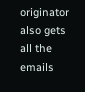originator also gets all the emails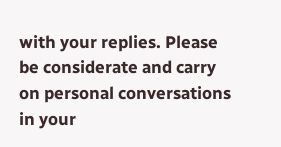with your replies. Please be considerate and carry on personal conversations in your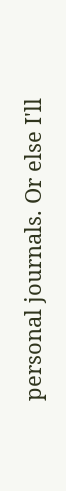personal journals. Or else I'll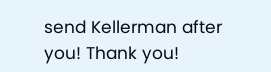send Kellerman after you! Thank you!